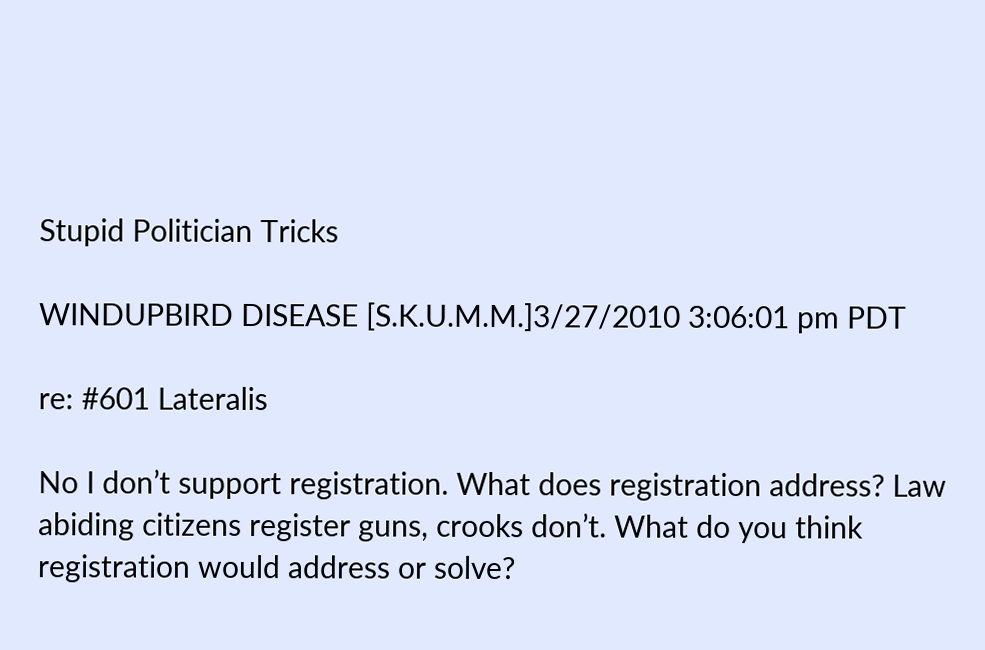Stupid Politician Tricks

WINDUPBIRD DISEASE [S.K.U.M.M.]3/27/2010 3:06:01 pm PDT

re: #601 Lateralis

No I don’t support registration. What does registration address? Law abiding citizens register guns, crooks don’t. What do you think registration would address or solve?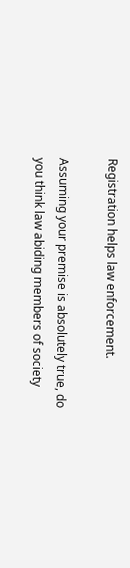Registration helps law enforcement.

Assuming your premise is absolutely true, do you think law abiding members of society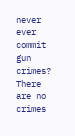never ever commit gun crimes? There are no crimes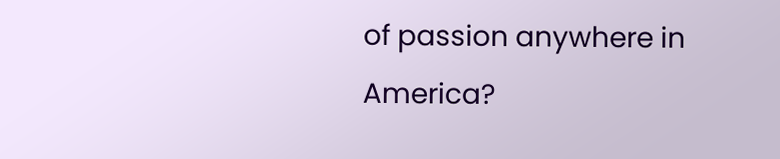of passion anywhere in America?